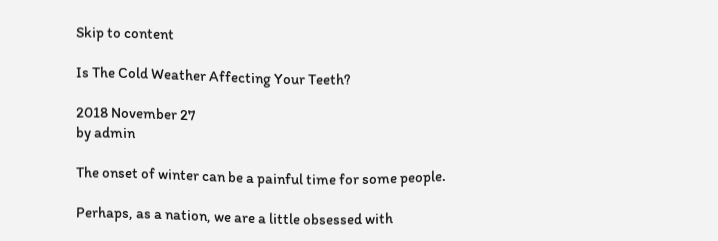Skip to content

Is The Cold Weather Affecting Your Teeth?

2018 November 27
by admin

The onset of winter can be a painful time for some people.

Perhaps, as a nation, we are a little obsessed with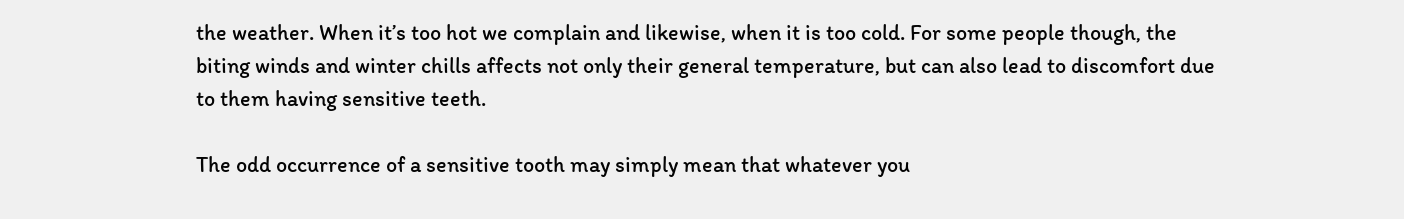the weather. When it’s too hot we complain and likewise, when it is too cold. For some people though, the biting winds and winter chills affects not only their general temperature, but can also lead to discomfort due to them having sensitive teeth.

The odd occurrence of a sensitive tooth may simply mean that whatever you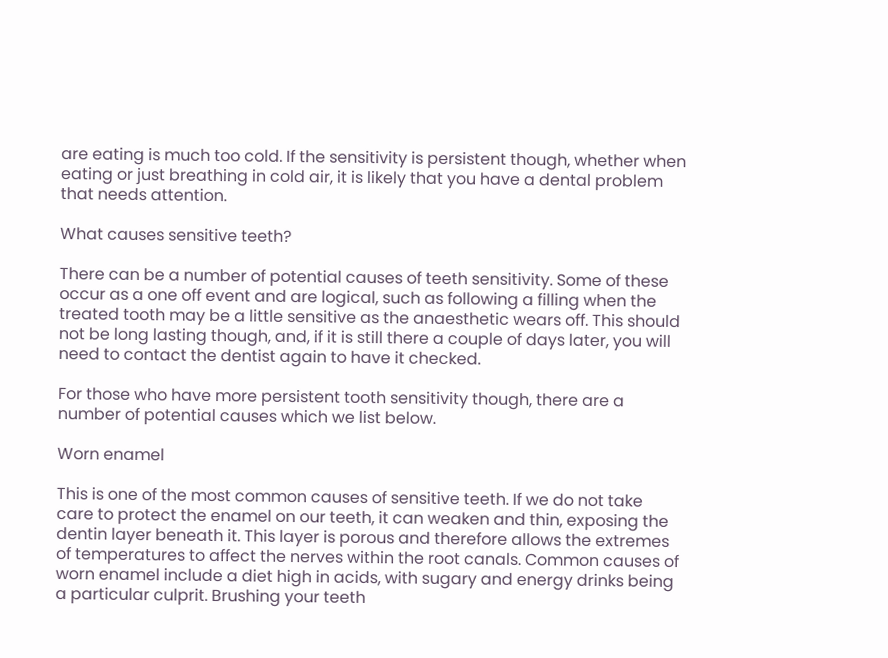are eating is much too cold. If the sensitivity is persistent though, whether when eating or just breathing in cold air, it is likely that you have a dental problem that needs attention.

What causes sensitive teeth?

There can be a number of potential causes of teeth sensitivity. Some of these occur as a one off event and are logical, such as following a filling when the treated tooth may be a little sensitive as the anaesthetic wears off. This should not be long lasting though, and, if it is still there a couple of days later, you will need to contact the dentist again to have it checked.

For those who have more persistent tooth sensitivity though, there are a number of potential causes which we list below.

Worn enamel

This is one of the most common causes of sensitive teeth. If we do not take care to protect the enamel on our teeth, it can weaken and thin, exposing the dentin layer beneath it. This layer is porous and therefore allows the extremes of temperatures to affect the nerves within the root canals. Common causes of worn enamel include a diet high in acids, with sugary and energy drinks being a particular culprit. Brushing your teeth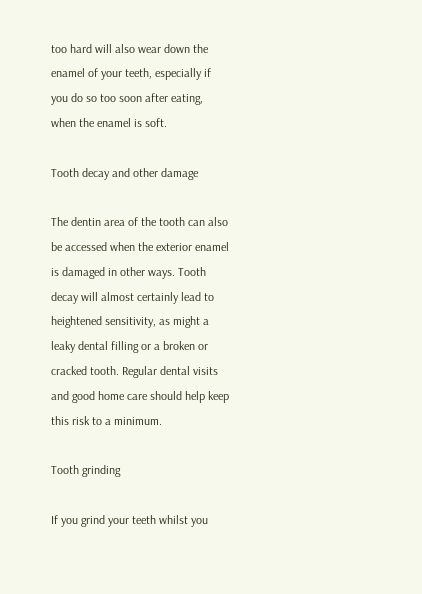too hard will also wear down the enamel of your teeth, especially if you do so too soon after eating, when the enamel is soft.

Tooth decay and other damage

The dentin area of the tooth can also be accessed when the exterior enamel is damaged in other ways. Tooth decay will almost certainly lead to heightened sensitivity, as might a leaky dental filling or a broken or cracked tooth. Regular dental visits and good home care should help keep this risk to a minimum.

Tooth grinding

If you grind your teeth whilst you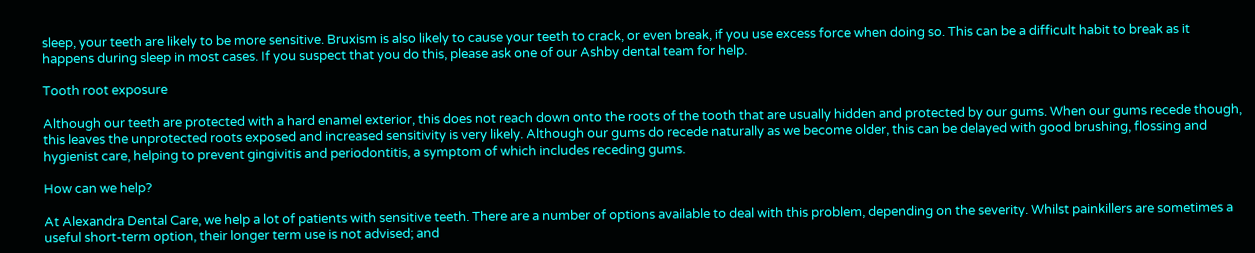sleep, your teeth are likely to be more sensitive. Bruxism is also likely to cause your teeth to crack, or even break, if you use excess force when doing so. This can be a difficult habit to break as it happens during sleep in most cases. If you suspect that you do this, please ask one of our Ashby dental team for help.

Tooth root exposure

Although our teeth are protected with a hard enamel exterior, this does not reach down onto the roots of the tooth that are usually hidden and protected by our gums. When our gums recede though, this leaves the unprotected roots exposed and increased sensitivity is very likely. Although our gums do recede naturally as we become older, this can be delayed with good brushing, flossing and hygienist care, helping to prevent gingivitis and periodontitis, a symptom of which includes receding gums.

How can we help?

At Alexandra Dental Care, we help a lot of patients with sensitive teeth. There are a number of options available to deal with this problem, depending on the severity. Whilst painkillers are sometimes a useful short-term option, their longer term use is not advised; and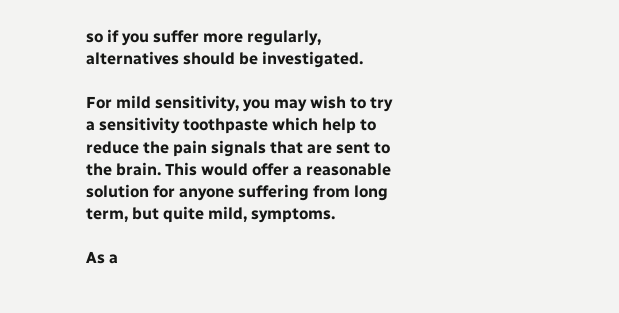so if you suffer more regularly, alternatives should be investigated.

For mild sensitivity, you may wish to try a sensitivity toothpaste which help to reduce the pain signals that are sent to the brain. This would offer a reasonable solution for anyone suffering from long term, but quite mild, symptoms.

As a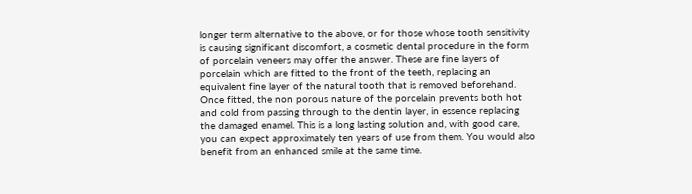longer term alternative to the above, or for those whose tooth sensitivity is causing significant discomfort, a cosmetic dental procedure in the form of porcelain veneers may offer the answer. These are fine layers of porcelain which are fitted to the front of the teeth, replacing an equivalent fine layer of the natural tooth that is removed beforehand. Once fitted, the non porous nature of the porcelain prevents both hot and cold from passing through to the dentin layer, in essence replacing the damaged enamel. This is a long lasting solution and, with good care, you can expect approximately ten years of use from them. You would also benefit from an enhanced smile at the same time.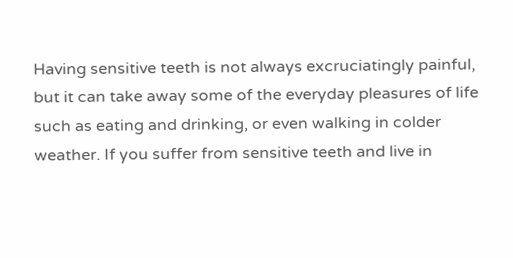Having sensitive teeth is not always excruciatingly painful, but it can take away some of the everyday pleasures of life such as eating and drinking, or even walking in colder weather. If you suffer from sensitive teeth and live in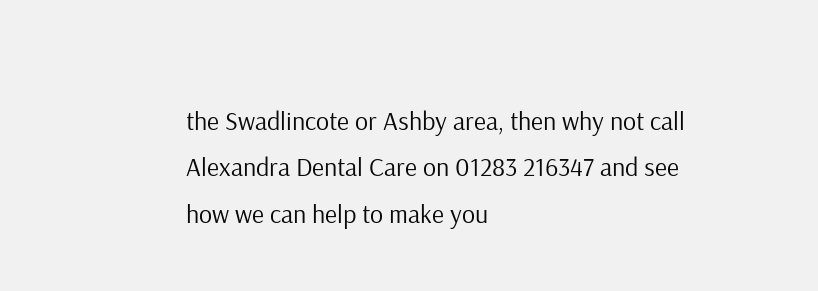the Swadlincote or Ashby area, then why not call Alexandra Dental Care on 01283 216347 and see how we can help to make you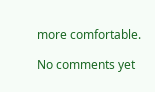more comfortable.

No comments yet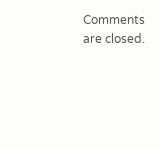Comments are closed.